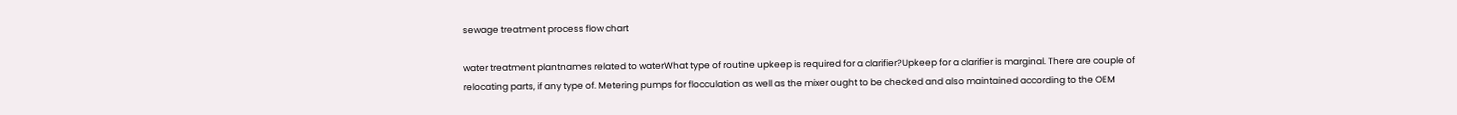sewage treatment process flow chart

water treatment plantnames related to waterWhat type of routine upkeep is required for a clarifier?Upkeep for a clarifier is marginal. There are couple of relocating parts, if any type of. Metering pumps for flocculation as well as the mixer ought to be checked and also maintained according to the OEM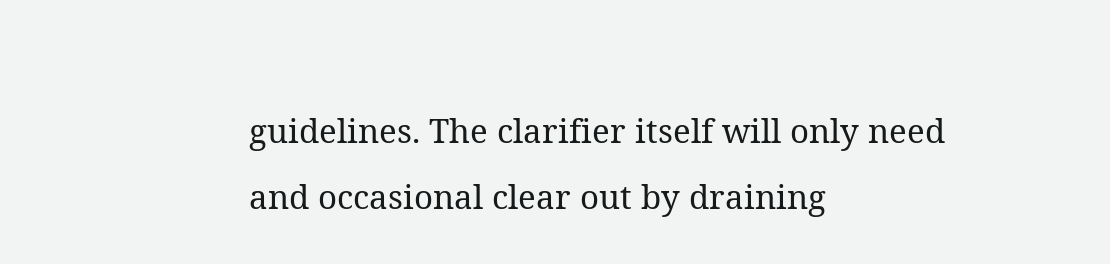guidelines. The clarifier itself will only need and occasional clear out by draining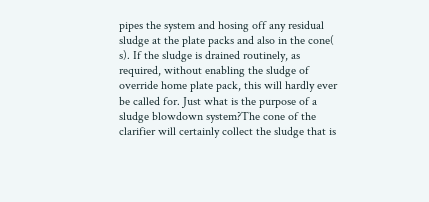pipes the system and hosing off any residual sludge at the plate packs and also in the cone( s). If the sludge is drained routinely, as required, without enabling the sludge of override home plate pack, this will hardly ever be called for. Just what is the purpose of a sludge blowdown system?The cone of the clarifier will certainly collect the sludge that is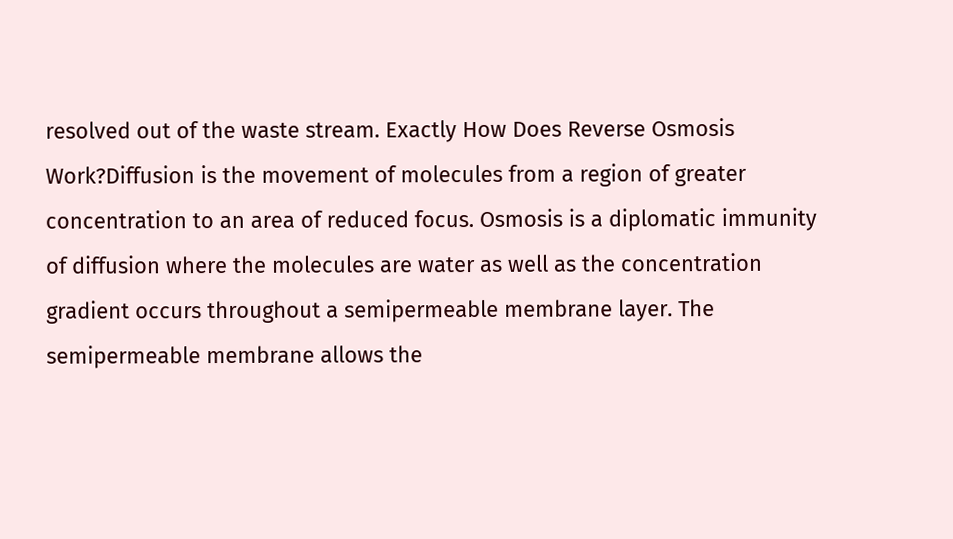resolved out of the waste stream. Exactly How Does Reverse Osmosis Work?Diffusion is the movement of molecules from a region of greater concentration to an area of reduced focus. Osmosis is a diplomatic immunity of diffusion where the molecules are water as well as the concentration gradient occurs throughout a semipermeable membrane layer. The semipermeable membrane allows the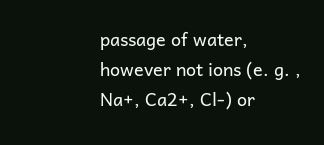passage of water, however not ions (e. g. , Na+, Ca2+, Cl-) or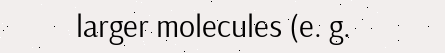larger molecules (e. g.